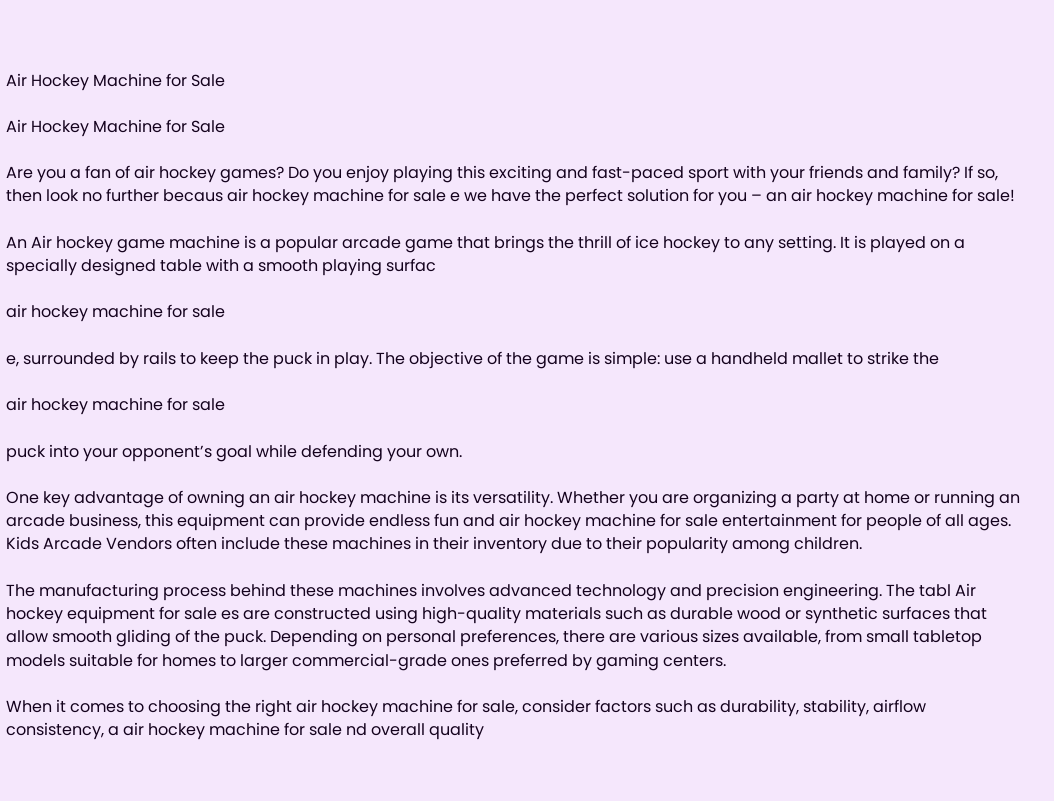Air Hockey Machine for Sale

Air Hockey Machine for Sale

Are you a fan of air hockey games? Do you enjoy playing this exciting and fast-paced sport with your friends and family? If so, then look no further becaus air hockey machine for sale e we have the perfect solution for you – an air hockey machine for sale!

An Air hockey game machine is a popular arcade game that brings the thrill of ice hockey to any setting. It is played on a specially designed table with a smooth playing surfac

air hockey machine for sale

e, surrounded by rails to keep the puck in play. The objective of the game is simple: use a handheld mallet to strike the

air hockey machine for sale

puck into your opponent’s goal while defending your own.

One key advantage of owning an air hockey machine is its versatility. Whether you are organizing a party at home or running an arcade business, this equipment can provide endless fun and air hockey machine for sale entertainment for people of all ages. Kids Arcade Vendors often include these machines in their inventory due to their popularity among children.

The manufacturing process behind these machines involves advanced technology and precision engineering. The tabl Air hockey equipment for sale es are constructed using high-quality materials such as durable wood or synthetic surfaces that allow smooth gliding of the puck. Depending on personal preferences, there are various sizes available, from small tabletop models suitable for homes to larger commercial-grade ones preferred by gaming centers.

When it comes to choosing the right air hockey machine for sale, consider factors such as durability, stability, airflow consistency, a air hockey machine for sale nd overall quality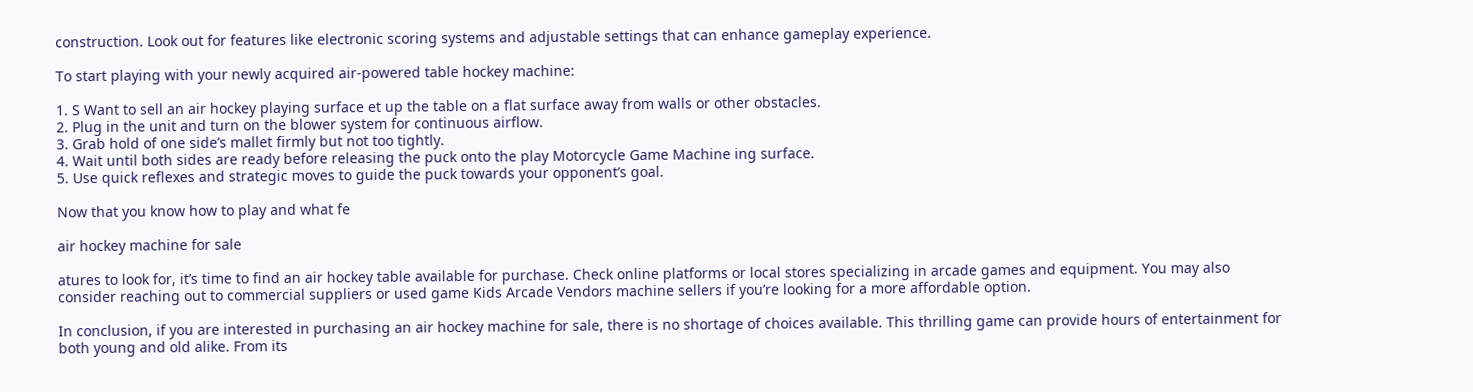construction. Look out for features like electronic scoring systems and adjustable settings that can enhance gameplay experience.

To start playing with your newly acquired air-powered table hockey machine:

1. S Want to sell an air hockey playing surface et up the table on a flat surface away from walls or other obstacles.
2. Plug in the unit and turn on the blower system for continuous airflow.
3. Grab hold of one side’s mallet firmly but not too tightly.
4. Wait until both sides are ready before releasing the puck onto the play Motorcycle Game Machine ing surface.
5. Use quick reflexes and strategic moves to guide the puck towards your opponent’s goal.

Now that you know how to play and what fe

air hockey machine for sale

atures to look for, it’s time to find an air hockey table available for purchase. Check online platforms or local stores specializing in arcade games and equipment. You may also consider reaching out to commercial suppliers or used game Kids Arcade Vendors machine sellers if you’re looking for a more affordable option.

In conclusion, if you are interested in purchasing an air hockey machine for sale, there is no shortage of choices available. This thrilling game can provide hours of entertainment for both young and old alike. From its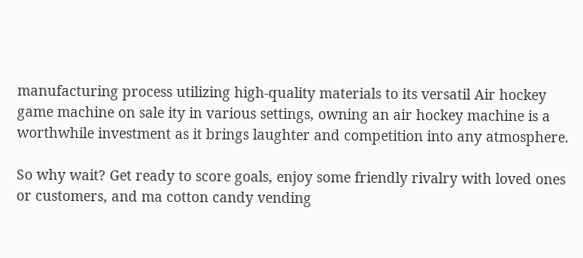manufacturing process utilizing high-quality materials to its versatil Air hockey game machine on sale ity in various settings, owning an air hockey machine is a worthwhile investment as it brings laughter and competition into any atmosphere.

So why wait? Get ready to score goals, enjoy some friendly rivalry with loved ones or customers, and ma cotton candy vending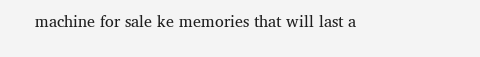machine for sale ke memories that will last a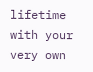lifetime with your very own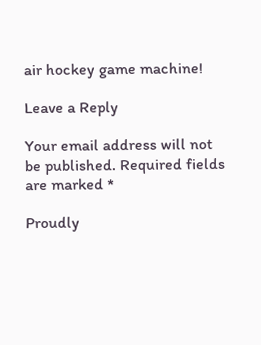air hockey game machine!

Leave a Reply

Your email address will not be published. Required fields are marked *

Proudly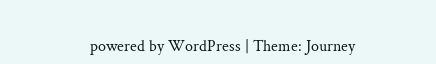powered by WordPress | Theme: Journey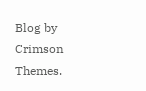Blog by Crimson Themes.